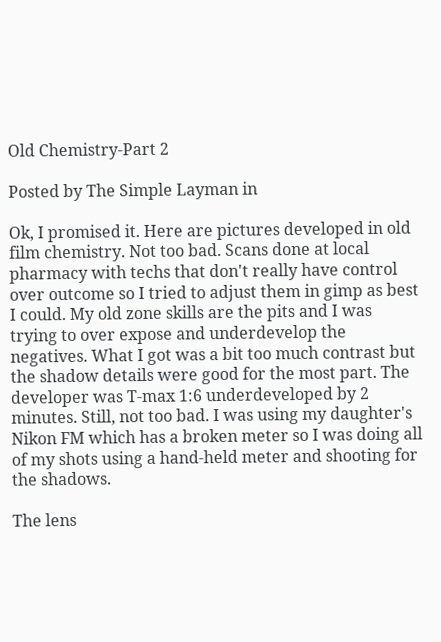Old Chemistry-Part 2

Posted by The Simple Layman in

Ok, I promised it. Here are pictures developed in old film chemistry. Not too bad. Scans done at local pharmacy with techs that don't really have control over outcome so I tried to adjust them in gimp as best I could. My old zone skills are the pits and I was trying to over expose and underdevelop the negatives. What I got was a bit too much contrast but the shadow details were good for the most part. The developer was T-max 1:6 underdeveloped by 2 minutes. Still, not too bad. I was using my daughter's Nikon FM which has a broken meter so I was doing all of my shots using a hand-held meter and shooting for the shadows.

The lens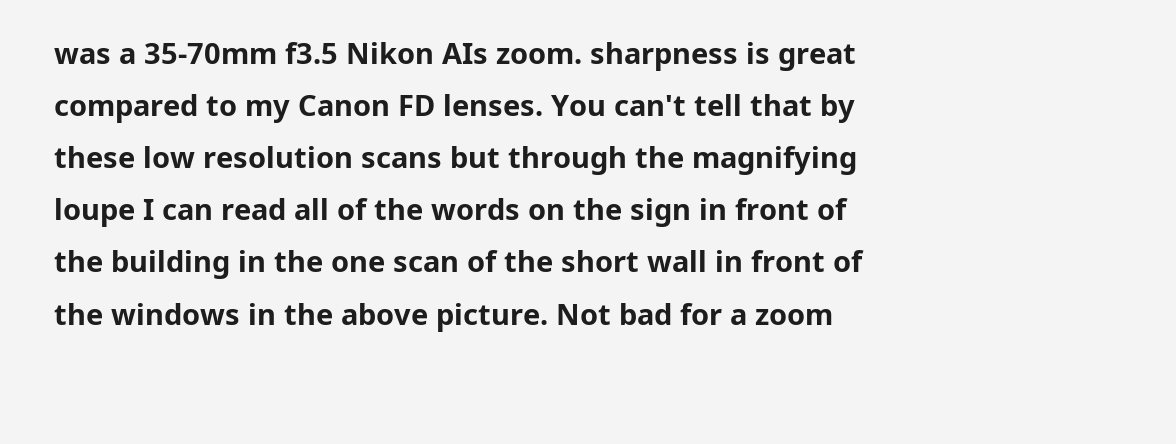was a 35-70mm f3.5 Nikon AIs zoom. sharpness is great compared to my Canon FD lenses. You can't tell that by these low resolution scans but through the magnifying loupe I can read all of the words on the sign in front of the building in the one scan of the short wall in front of the windows in the above picture. Not bad for a zoom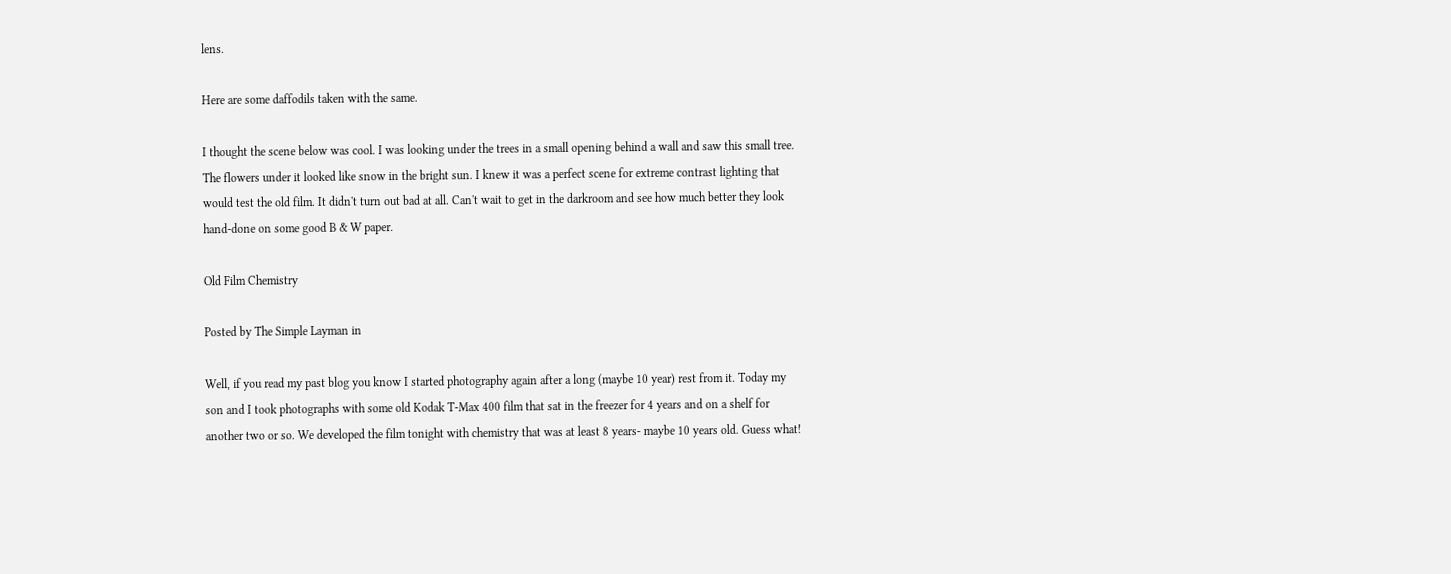lens.

Here are some daffodils taken with the same.

I thought the scene below was cool. I was looking under the trees in a small opening behind a wall and saw this small tree. The flowers under it looked like snow in the bright sun. I knew it was a perfect scene for extreme contrast lighting that would test the old film. It didn't turn out bad at all. Can't wait to get in the darkroom and see how much better they look hand-done on some good B & W paper.

Old Film Chemistry

Posted by The Simple Layman in

Well, if you read my past blog you know I started photography again after a long (maybe 10 year) rest from it. Today my son and I took photographs with some old Kodak T-Max 400 film that sat in the freezer for 4 years and on a shelf for another two or so. We developed the film tonight with chemistry that was at least 8 years- maybe 10 years old. Guess what!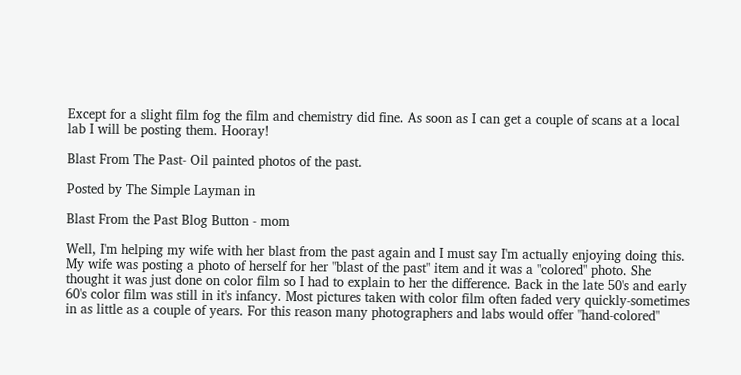Except for a slight film fog the film and chemistry did fine. As soon as I can get a couple of scans at a local lab I will be posting them. Hooray!

Blast From The Past- Oil painted photos of the past.

Posted by The Simple Layman in

Blast From the Past Blog Button - mom

Well, I'm helping my wife with her blast from the past again and I must say I'm actually enjoying doing this. My wife was posting a photo of herself for her "blast of the past" item and it was a "colored" photo. She thought it was just done on color film so I had to explain to her the difference. Back in the late 50's and early 60's color film was still in it's infancy. Most pictures taken with color film often faded very quickly-sometimes in as little as a couple of years. For this reason many photographers and labs would offer "hand-colored"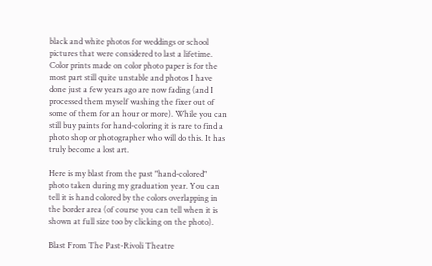black and white photos for weddings or school pictures that were considered to last a lifetime. Color prints made on color photo paper is for the most part still quite unstable and photos I have done just a few years ago are now fading (and I processed them myself washing the fixer out of some of them for an hour or more). While you can still buy paints for hand-coloring it is rare to find a photo shop or photographer who will do this. It has truly become a lost art.

Here is my blast from the past "hand-colored" photo taken during my graduation year. You can tell it is hand colored by the colors overlapping in the border area (of course you can tell when it is shown at full size too by clicking on the photo).

Blast From The Past-Rivoli Theatre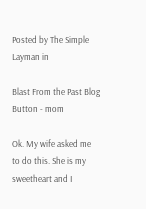Posted by The Simple Layman in

Blast From the Past Blog Button - mom

Ok. My wife asked me to do this. She is my sweetheart and I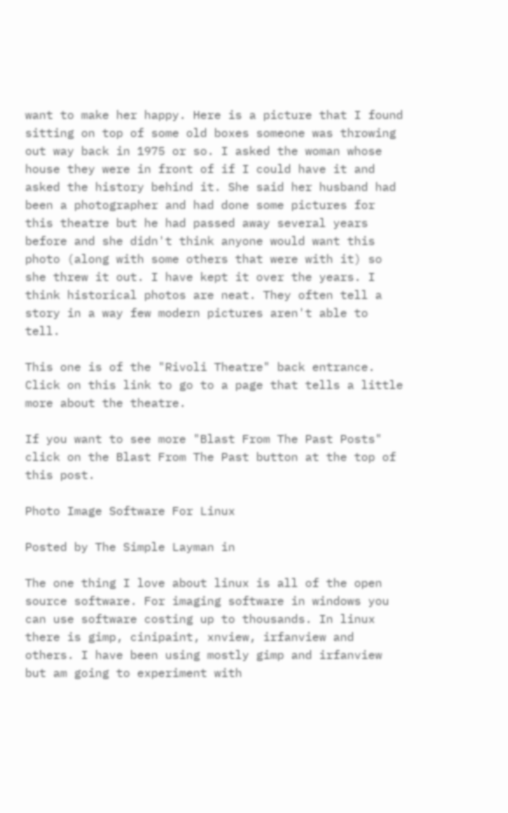want to make her happy. Here is a picture that I found sitting on top of some old boxes someone was throwing out way back in 1975 or so. I asked the woman whose house they were in front of if I could have it and asked the history behind it. She said her husband had been a photographer and had done some pictures for this theatre but he had passed away several years before and she didn't think anyone would want this photo (along with some others that were with it) so she threw it out. I have kept it over the years. I think historical photos are neat. They often tell a story in a way few modern pictures aren't able to tell.

This one is of the "Rivoli Theatre" back entrance. Click on this link to go to a page that tells a little more about the theatre.

If you want to see more "Blast From The Past Posts" click on the Blast From The Past button at the top of this post.

Photo Image Software For Linux

Posted by The Simple Layman in

The one thing I love about linux is all of the open source software. For imaging software in windows you can use software costing up to thousands. In linux there is gimp, cinipaint, xnview, irfanview and others. I have been using mostly gimp and irfanview but am going to experiment with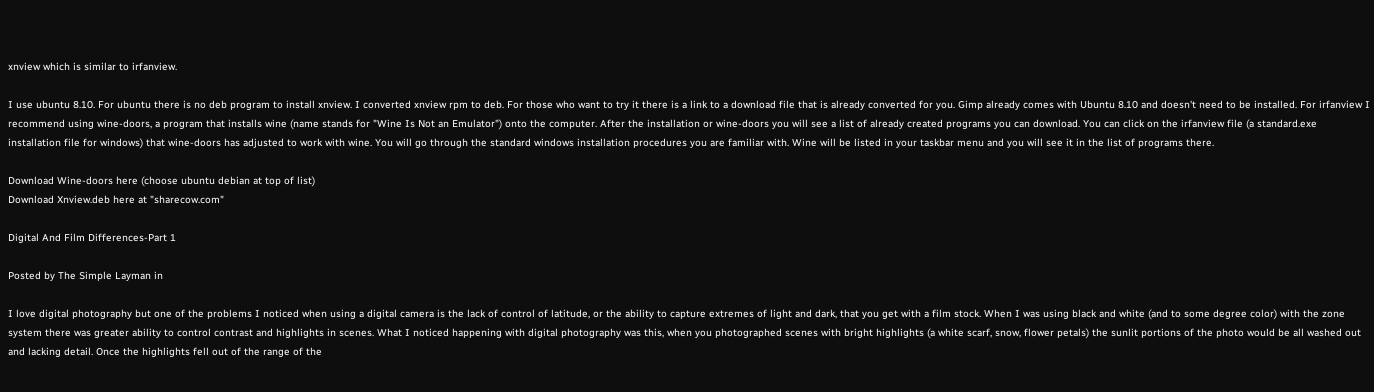xnview which is similar to irfanview.

I use ubuntu 8.10. For ubuntu there is no deb program to install xnview. I converted xnview rpm to deb. For those who want to try it there is a link to a download file that is already converted for you. Gimp already comes with Ubuntu 8.10 and doesn't need to be installed. For irfanview I recommend using wine-doors, a program that installs wine (name stands for "Wine Is Not an Emulator") onto the computer. After the installation or wine-doors you will see a list of already created programs you can download. You can click on the irfanview file (a standard.exe installation file for windows) that wine-doors has adjusted to work with wine. You will go through the standard windows installation procedures you are familiar with. Wine will be listed in your taskbar menu and you will see it in the list of programs there.

Download Wine-doors here (choose ubuntu debian at top of list)
Download Xnview.deb here at "sharecow.com"

Digital And Film Differences-Part 1

Posted by The Simple Layman in

I love digital photography but one of the problems I noticed when using a digital camera is the lack of control of latitude, or the ability to capture extremes of light and dark, that you get with a film stock. When I was using black and white (and to some degree color) with the zone system there was greater ability to control contrast and highlights in scenes. What I noticed happening with digital photography was this, when you photographed scenes with bright highlights (a white scarf, snow, flower petals) the sunlit portions of the photo would be all washed out and lacking detail. Once the highlights fell out of the range of the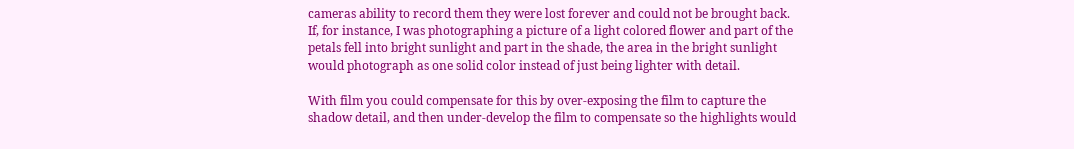cameras ability to record them they were lost forever and could not be brought back. If, for instance, I was photographing a picture of a light colored flower and part of the petals fell into bright sunlight and part in the shade, the area in the bright sunlight would photograph as one solid color instead of just being lighter with detail.

With film you could compensate for this by over-exposing the film to capture the shadow detail, and then under-develop the film to compensate so the highlights would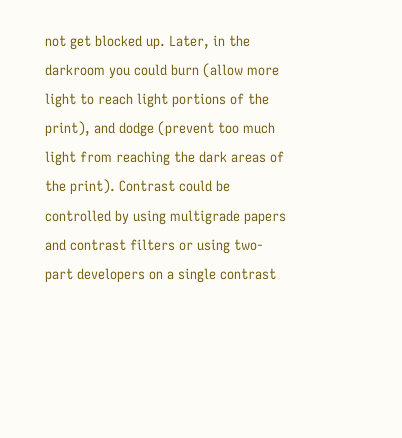not get blocked up. Later, in the darkroom you could burn (allow more light to reach light portions of the print), and dodge (prevent too much light from reaching the dark areas of the print). Contrast could be controlled by using multigrade papers and contrast filters or using two-part developers on a single contrast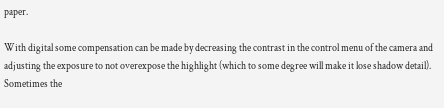paper.

With digital some compensation can be made by decreasing the contrast in the control menu of the camera and adjusting the exposure to not overexpose the highlight (which to some degree will make it lose shadow detail). Sometimes the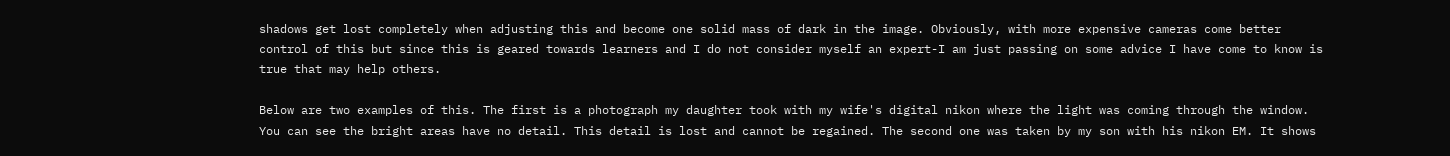shadows get lost completely when adjusting this and become one solid mass of dark in the image. Obviously, with more expensive cameras come better control of this but since this is geared towards learners and I do not consider myself an expert-I am just passing on some advice I have come to know is true that may help others.

Below are two examples of this. The first is a photograph my daughter took with my wife's digital nikon where the light was coming through the window. You can see the bright areas have no detail. This detail is lost and cannot be regained. The second one was taken by my son with his nikon EM. It shows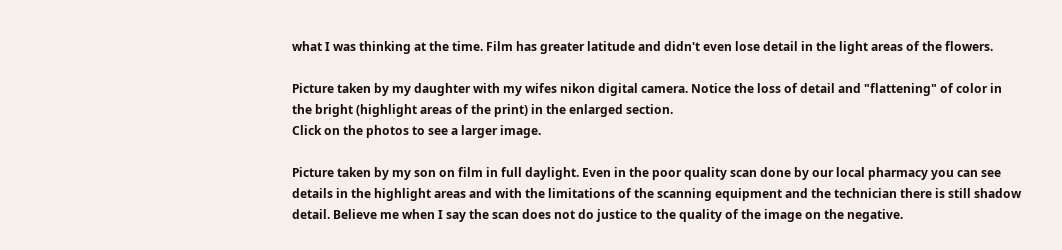what I was thinking at the time. Film has greater latitude and didn't even lose detail in the light areas of the flowers.

Picture taken by my daughter with my wifes nikon digital camera. Notice the loss of detail and "flattening" of color in the bright (highlight areas of the print) in the enlarged section.
Click on the photos to see a larger image.

Picture taken by my son on film in full daylight. Even in the poor quality scan done by our local pharmacy you can see details in the highlight areas and with the limitations of the scanning equipment and the technician there is still shadow detail. Believe me when I say the scan does not do justice to the quality of the image on the negative.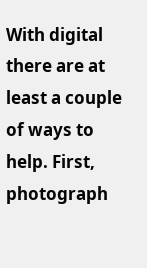With digital there are at least a couple of ways to help. First, photograph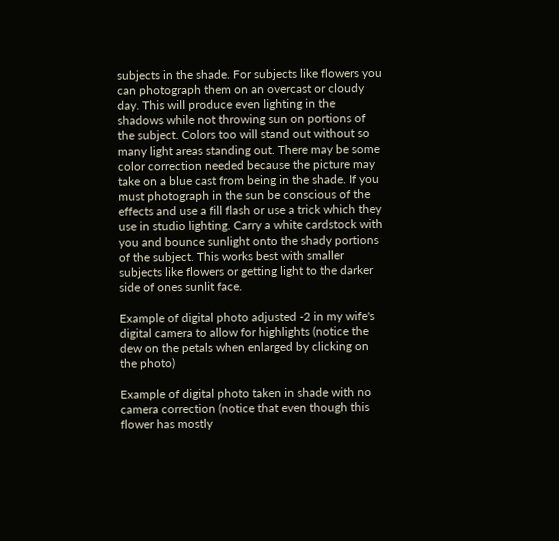subjects in the shade. For subjects like flowers you can photograph them on an overcast or cloudy day. This will produce even lighting in the shadows while not throwing sun on portions of the subject. Colors too will stand out without so many light areas standing out. There may be some color correction needed because the picture may take on a blue cast from being in the shade. If you must photograph in the sun be conscious of the effects and use a fill flash or use a trick which they use in studio lighting. Carry a white cardstock with you and bounce sunlight onto the shady portions of the subject. This works best with smaller subjects like flowers or getting light to the darker side of ones sunlit face.

Example of digital photo adjusted -2 in my wife's digital camera to allow for highlights (notice the dew on the petals when enlarged by clicking on the photo)

Example of digital photo taken in shade with no camera correction (notice that even though this flower has mostly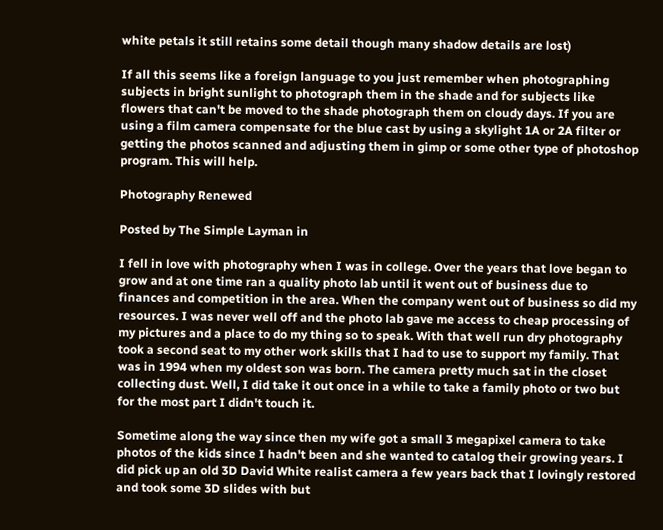white petals it still retains some detail though many shadow details are lost)

If all this seems like a foreign language to you just remember when photographing subjects in bright sunlight to photograph them in the shade and for subjects like flowers that can't be moved to the shade photograph them on cloudy days. If you are using a film camera compensate for the blue cast by using a skylight 1A or 2A filter or getting the photos scanned and adjusting them in gimp or some other type of photoshop program. This will help.

Photography Renewed

Posted by The Simple Layman in

I fell in love with photography when I was in college. Over the years that love began to grow and at one time ran a quality photo lab until it went out of business due to finances and competition in the area. When the company went out of business so did my resources. I was never well off and the photo lab gave me access to cheap processing of my pictures and a place to do my thing so to speak. With that well run dry photography took a second seat to my other work skills that I had to use to support my family. That was in 1994 when my oldest son was born. The camera pretty much sat in the closet collecting dust. Well, I did take it out once in a while to take a family photo or two but for the most part I didn't touch it.

Sometime along the way since then my wife got a small 3 megapixel camera to take photos of the kids since I hadn't been and she wanted to catalog their growing years. I did pick up an old 3D David White realist camera a few years back that I lovingly restored and took some 3D slides with but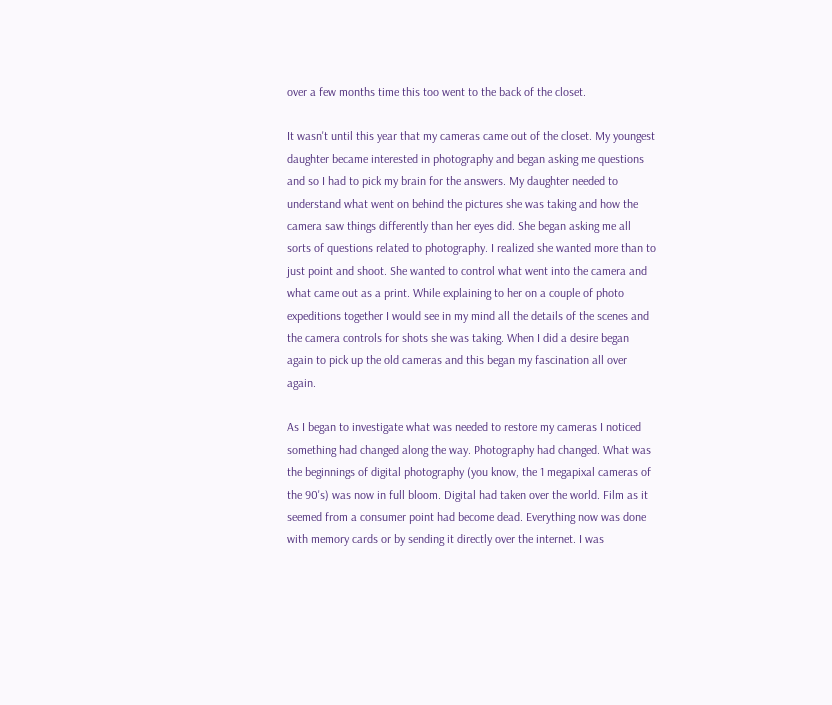over a few months time this too went to the back of the closet.

It wasn't until this year that my cameras came out of the closet. My youngest daughter became interested in photography and began asking me questions and so I had to pick my brain for the answers. My daughter needed to understand what went on behind the pictures she was taking and how the camera saw things differently than her eyes did. She began asking me all sorts of questions related to photography. I realized she wanted more than to just point and shoot. She wanted to control what went into the camera and what came out as a print. While explaining to her on a couple of photo expeditions together I would see in my mind all the details of the scenes and the camera controls for shots she was taking. When I did a desire began again to pick up the old cameras and this began my fascination all over again.

As I began to investigate what was needed to restore my cameras I noticed something had changed along the way. Photography had changed. What was the beginnings of digital photography (you know, the 1 megapixal cameras of the 90's) was now in full bloom. Digital had taken over the world. Film as it seemed from a consumer point had become dead. Everything now was done with memory cards or by sending it directly over the internet. I was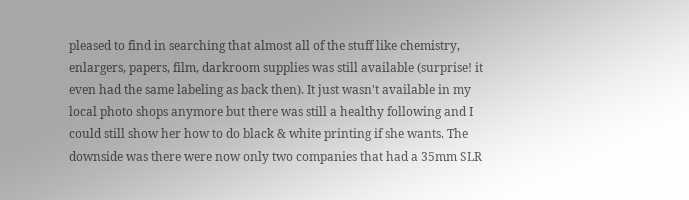pleased to find in searching that almost all of the stuff like chemistry, enlargers, papers, film, darkroom supplies was still available (surprise! it even had the same labeling as back then). It just wasn't available in my local photo shops anymore but there was still a healthy following and I could still show her how to do black & white printing if she wants. The downside was there were now only two companies that had a 35mm SLR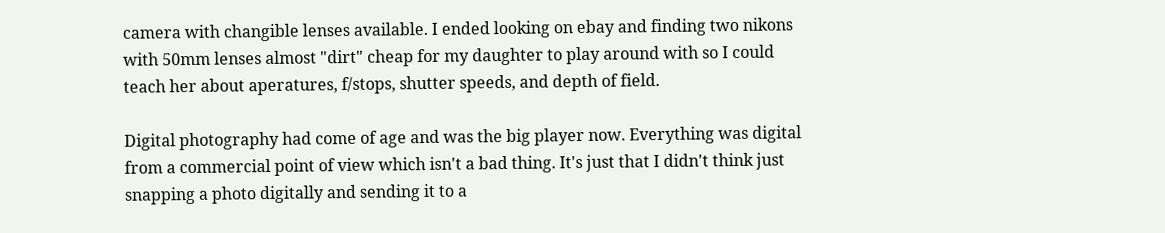camera with changible lenses available. I ended looking on ebay and finding two nikons with 50mm lenses almost "dirt" cheap for my daughter to play around with so I could teach her about aperatures, f/stops, shutter speeds, and depth of field.

Digital photography had come of age and was the big player now. Everything was digital from a commercial point of view which isn't a bad thing. It's just that I didn't think just snapping a photo digitally and sending it to a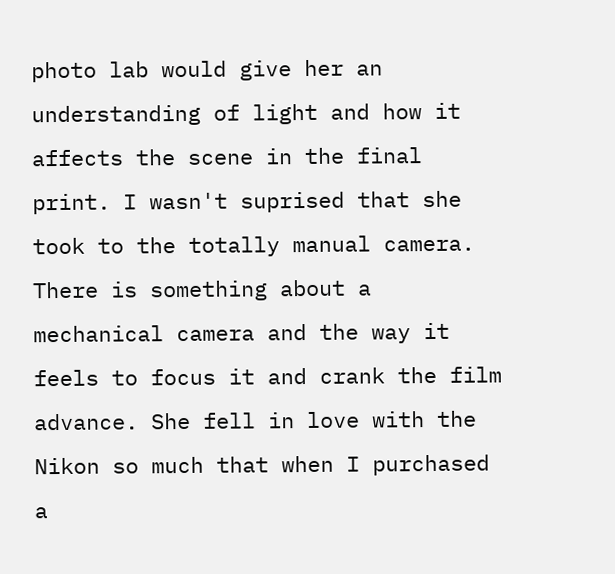photo lab would give her an understanding of light and how it affects the scene in the final print. I wasn't suprised that she took to the totally manual camera. There is something about a mechanical camera and the way it feels to focus it and crank the film advance. She fell in love with the Nikon so much that when I purchased a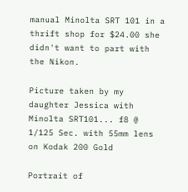manual Minolta SRT 101 in a thrift shop for $24.00 she didn't want to part with the Nikon.

Picture taken by my daughter Jessica with Minolta SRT101... f8 @ 1/125 Sec. with 55mm lens on Kodak 200 Gold

Portrait of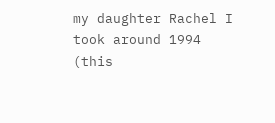my daughter Rachel I took around 1994 (this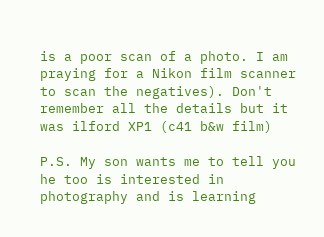is a poor scan of a photo. I am praying for a Nikon film scanner to scan the negatives). Don't remember all the details but it was ilford XP1 (c41 b&w film)

P.S. My son wants me to tell you he too is interested in photography and is learning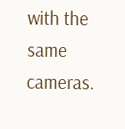with the same cameras.